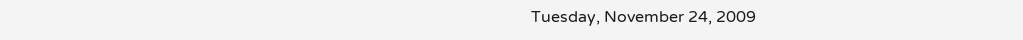Tuesday, November 24, 2009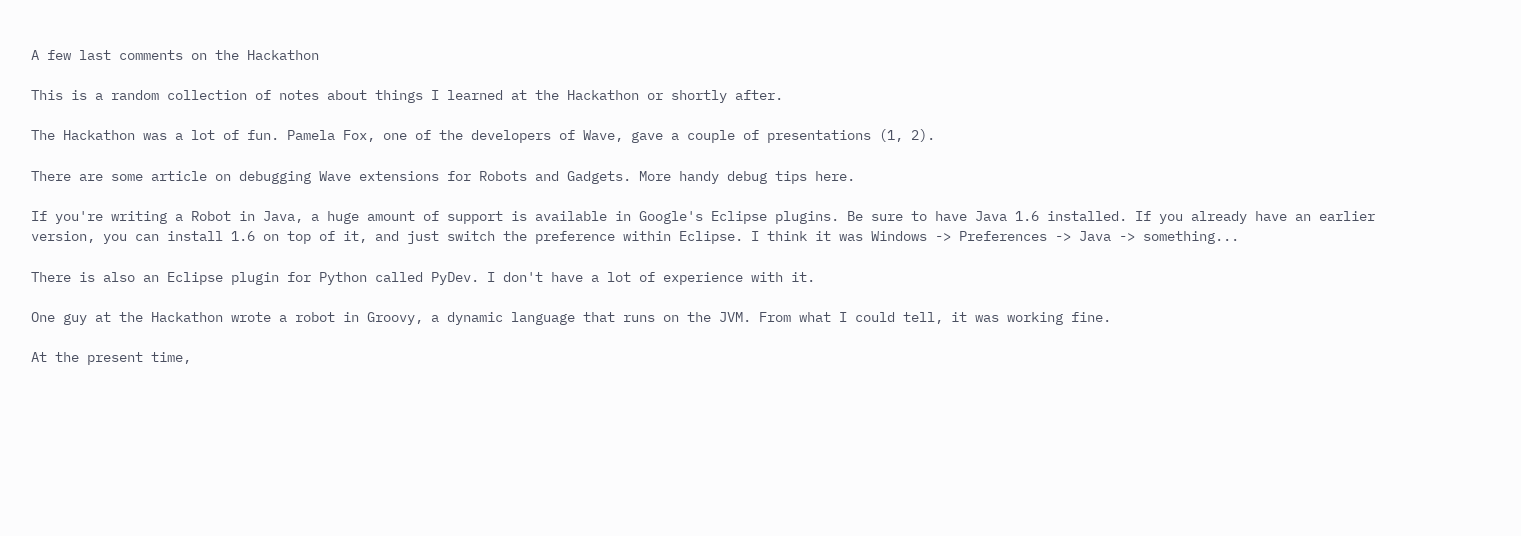A few last comments on the Hackathon

This is a random collection of notes about things I learned at the Hackathon or shortly after.

The Hackathon was a lot of fun. Pamela Fox, one of the developers of Wave, gave a couple of presentations (1, 2).

There are some article on debugging Wave extensions for Robots and Gadgets. More handy debug tips here.

If you're writing a Robot in Java, a huge amount of support is available in Google's Eclipse plugins. Be sure to have Java 1.6 installed. If you already have an earlier version, you can install 1.6 on top of it, and just switch the preference within Eclipse. I think it was Windows -> Preferences -> Java -> something...

There is also an Eclipse plugin for Python called PyDev. I don't have a lot of experience with it.

One guy at the Hackathon wrote a robot in Groovy, a dynamic language that runs on the JVM. From what I could tell, it was working fine.

At the present time,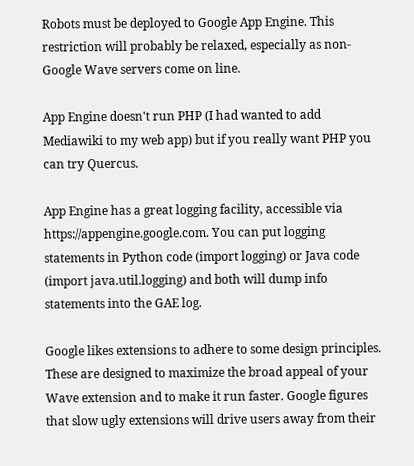Robots must be deployed to Google App Engine. This restriction will probably be relaxed, especially as non-Google Wave servers come on line.

App Engine doesn't run PHP (I had wanted to add Mediawiki to my web app) but if you really want PHP you can try Quercus.

App Engine has a great logging facility, accessible via https://appengine.google.com. You can put logging statements in Python code (import logging) or Java code (import java.util.logging) and both will dump info statements into the GAE log.

Google likes extensions to adhere to some design principles. These are designed to maximize the broad appeal of your Wave extension and to make it run faster. Google figures that slow ugly extensions will drive users away from their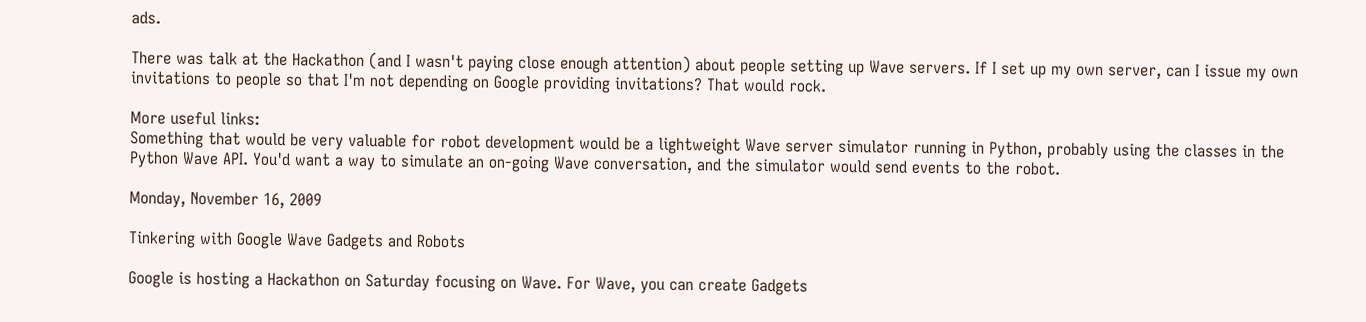ads.

There was talk at the Hackathon (and I wasn't paying close enough attention) about people setting up Wave servers. If I set up my own server, can I issue my own invitations to people so that I'm not depending on Google providing invitations? That would rock.

More useful links:
Something that would be very valuable for robot development would be a lightweight Wave server simulator running in Python, probably using the classes in the Python Wave API. You'd want a way to simulate an on-going Wave conversation, and the simulator would send events to the robot.

Monday, November 16, 2009

Tinkering with Google Wave Gadgets and Robots

Google is hosting a Hackathon on Saturday focusing on Wave. For Wave, you can create Gadgets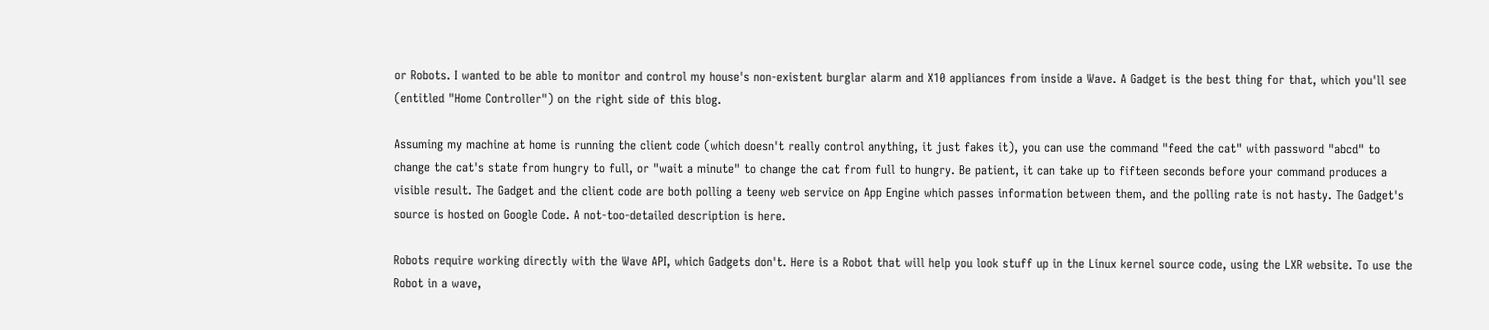or Robots. I wanted to be able to monitor and control my house's non-existent burglar alarm and X10 appliances from inside a Wave. A Gadget is the best thing for that, which you'll see (entitled "Home Controller") on the right side of this blog.

Assuming my machine at home is running the client code (which doesn't really control anything, it just fakes it), you can use the command "feed the cat" with password "abcd" to change the cat's state from hungry to full, or "wait a minute" to change the cat from full to hungry. Be patient, it can take up to fifteen seconds before your command produces a visible result. The Gadget and the client code are both polling a teeny web service on App Engine which passes information between them, and the polling rate is not hasty. The Gadget's source is hosted on Google Code. A not-too-detailed description is here.

Robots require working directly with the Wave API, which Gadgets don't. Here is a Robot that will help you look stuff up in the Linux kernel source code, using the LXR website. To use the Robot in a wave,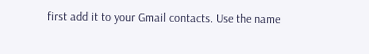first add it to your Gmail contacts. Use the name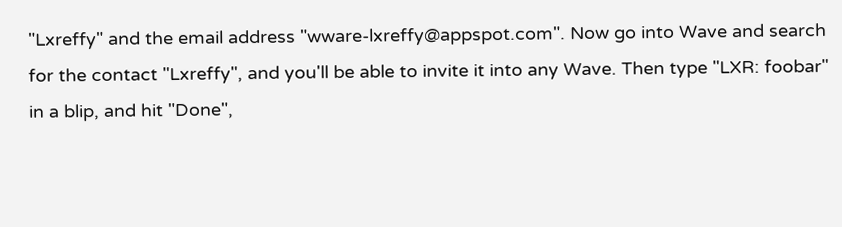"Lxreffy" and the email address "wware-lxreffy@appspot.com". Now go into Wave and search for the contact "Lxreffy", and you'll be able to invite it into any Wave. Then type "LXR: foobar" in a blip, and hit "Done",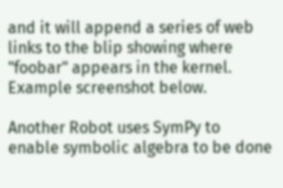and it will append a series of web links to the blip showing where "foobar" appears in the kernel. Example screenshot below.

Another Robot uses SymPy to enable symbolic algebra to be done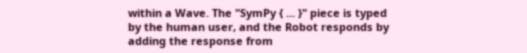within a Wave. The "SymPy { ... }" piece is typed by the human user, and the Robot responds by adding the response from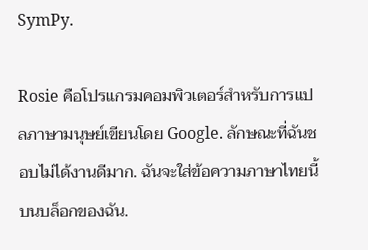SymPy.

Rosie คือโปรแกรมคอมพิวเตอร์สำหรับการแปลภาษามนุษย์เขียนโดย Google. ลักษณะที่ฉันชอบไม่ได้งานดีมาก. ฉันจะใส่ข้อความภาษาไทยนี้บนบล็อกของฉัน.